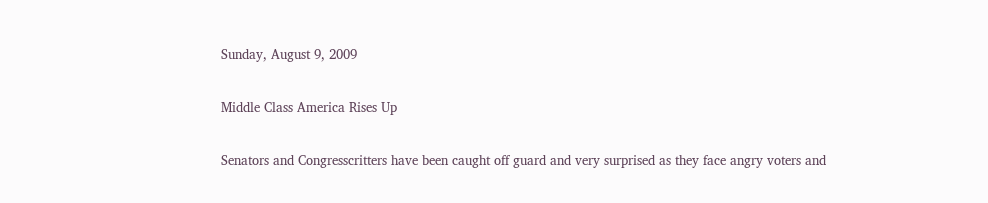Sunday, August 9, 2009

Middle Class America Rises Up

Senators and Congresscritters have been caught off guard and very surprised as they face angry voters and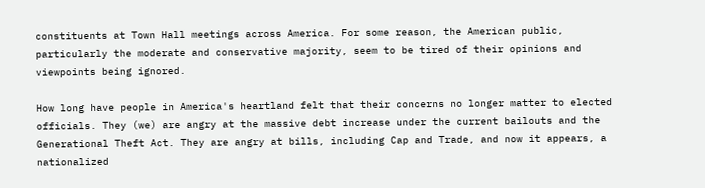constituents at Town Hall meetings across America. For some reason, the American public, particularly the moderate and conservative majority, seem to be tired of their opinions and viewpoints being ignored.

How long have people in America's heartland felt that their concerns no longer matter to elected officials. They (we) are angry at the massive debt increase under the current bailouts and the Generational Theft Act. They are angry at bills, including Cap and Trade, and now it appears, a nationalized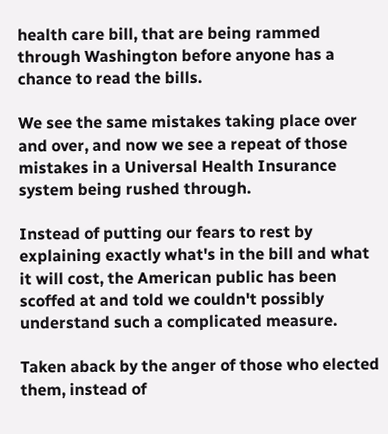health care bill, that are being rammed through Washington before anyone has a chance to read the bills.

We see the same mistakes taking place over and over, and now we see a repeat of those mistakes in a Universal Health Insurance system being rushed through.

Instead of putting our fears to rest by explaining exactly what's in the bill and what it will cost, the American public has been scoffed at and told we couldn't possibly understand such a complicated measure.

Taken aback by the anger of those who elected them, instead of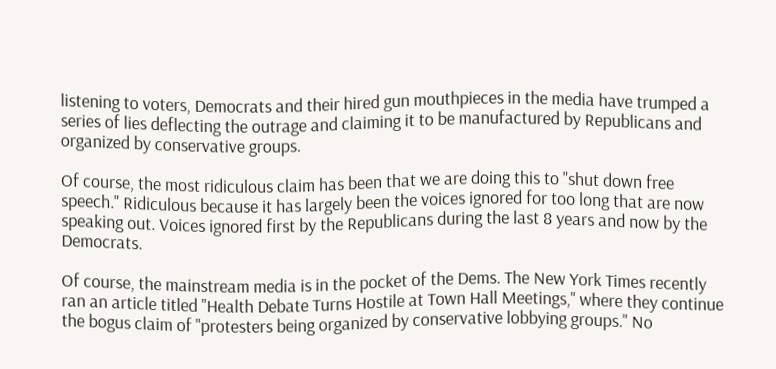listening to voters, Democrats and their hired gun mouthpieces in the media have trumped a series of lies deflecting the outrage and claiming it to be manufactured by Republicans and organized by conservative groups.

Of course, the most ridiculous claim has been that we are doing this to "shut down free speech." Ridiculous because it has largely been the voices ignored for too long that are now speaking out. Voices ignored first by the Republicans during the last 8 years and now by the Democrats.

Of course, the mainstream media is in the pocket of the Dems. The New York Times recently ran an article titled "Health Debate Turns Hostile at Town Hall Meetings," where they continue the bogus claim of "protesters being organized by conservative lobbying groups." No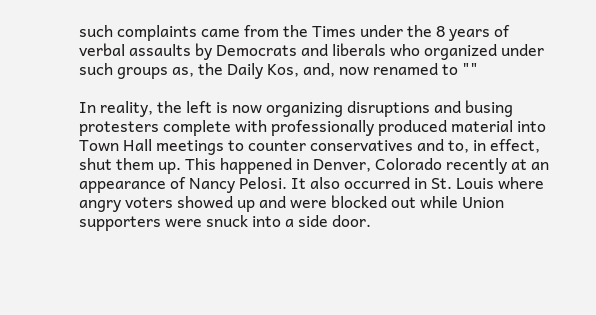such complaints came from the Times under the 8 years of verbal assaults by Democrats and liberals who organized under such groups as, the Daily Kos, and, now renamed to ""

In reality, the left is now organizing disruptions and busing protesters complete with professionally produced material into Town Hall meetings to counter conservatives and to, in effect, shut them up. This happened in Denver, Colorado recently at an appearance of Nancy Pelosi. It also occurred in St. Louis where angry voters showed up and were blocked out while Union supporters were snuck into a side door.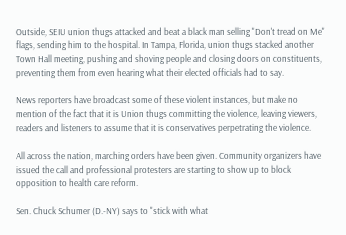Outside, SEIU union thugs attacked and beat a black man selling "Don't tread on Me" flags, sending him to the hospital. In Tampa, Florida, union thugs stacked another Town Hall meeting, pushing and shoving people and closing doors on constituents, preventing them from even hearing what their elected officials had to say.

News reporters have broadcast some of these violent instances, but make no mention of the fact that it is Union thugs committing the violence, leaving viewers, readers and listeners to assume that it is conservatives perpetrating the violence.

All across the nation, marching orders have been given. Community organizers have issued the call and professional protesters are starting to show up to block opposition to health care reform.

Sen. Chuck Schumer (D.-NY) says to "stick with what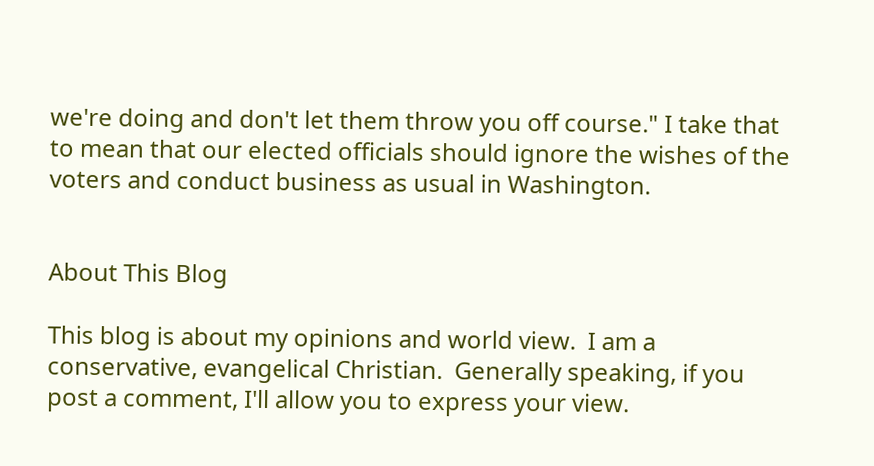we're doing and don't let them throw you off course." I take that to mean that our elected officials should ignore the wishes of the voters and conduct business as usual in Washington.


About This Blog

This blog is about my opinions and world view.  I am a conservative, evangelical Christian.  Generally speaking, if you post a comment, I'll allow you to express your view.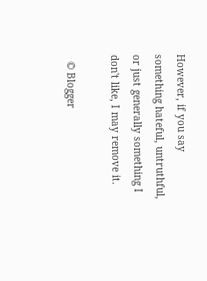However, if you say something hateful, untruthful, or just generally something I don't like, I may remove it.

  © Blogger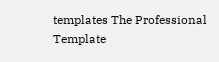templates The Professional Template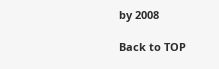by 2008

Back to TOP